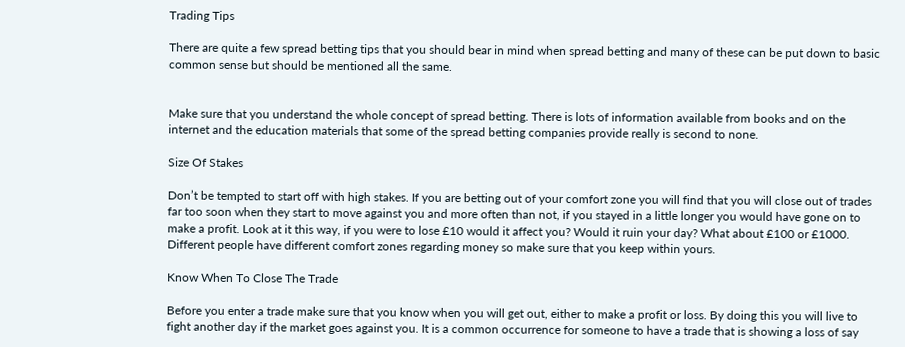Trading Tips

There are quite a few spread betting tips that you should bear in mind when spread betting and many of these can be put down to basic common sense but should be mentioned all the same.


Make sure that you understand the whole concept of spread betting. There is lots of information available from books and on the internet and the education materials that some of the spread betting companies provide really is second to none.

Size Of Stakes

Don’t be tempted to start off with high stakes. If you are betting out of your comfort zone you will find that you will close out of trades far too soon when they start to move against you and more often than not, if you stayed in a little longer you would have gone on to make a profit. Look at it this way, if you were to lose £10 would it affect you? Would it ruin your day? What about £100 or £1000. Different people have different comfort zones regarding money so make sure that you keep within yours.

Know When To Close The Trade

Before you enter a trade make sure that you know when you will get out, either to make a profit or loss. By doing this you will live to fight another day if the market goes against you. It is a common occurrence for someone to have a trade that is showing a loss of say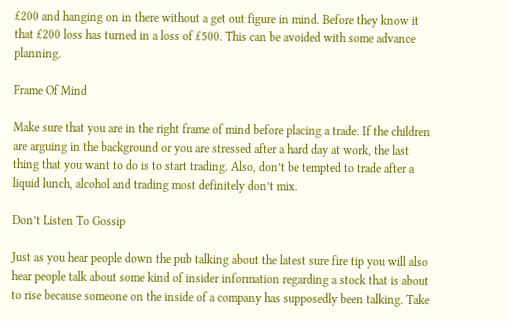£200 and hanging on in there without a get out figure in mind. Before they know it that £200 loss has turned in a loss of £500. This can be avoided with some advance planning.

Frame Of Mind

Make sure that you are in the right frame of mind before placing a trade. If the children are arguing in the background or you are stressed after a hard day at work, the last thing that you want to do is to start trading. Also, don’t be tempted to trade after a liquid lunch, alcohol and trading most definitely don’t mix.

Don’t Listen To Gossip

Just as you hear people down the pub talking about the latest sure fire tip you will also hear people talk about some kind of insider information regarding a stock that is about to rise because someone on the inside of a company has supposedly been talking. Take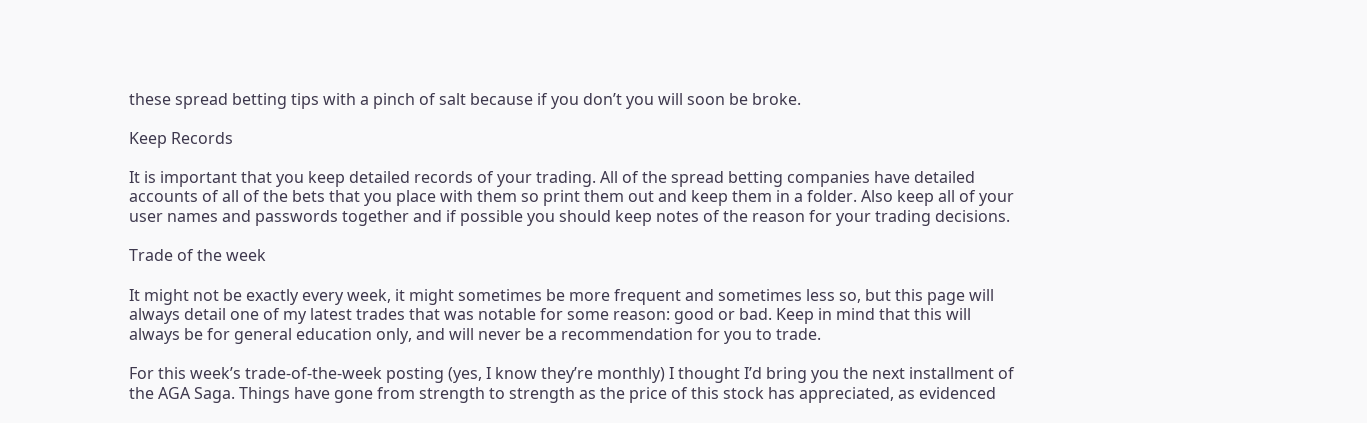these spread betting tips with a pinch of salt because if you don’t you will soon be broke.

Keep Records

It is important that you keep detailed records of your trading. All of the spread betting companies have detailed accounts of all of the bets that you place with them so print them out and keep them in a folder. Also keep all of your user names and passwords together and if possible you should keep notes of the reason for your trading decisions.

Trade of the week

It might not be exactly every week, it might sometimes be more frequent and sometimes less so, but this page will always detail one of my latest trades that was notable for some reason: good or bad. Keep in mind that this will always be for general education only, and will never be a recommendation for you to trade.

For this week’s trade-of-the-week posting (yes, I know they’re monthly) I thought I’d bring you the next installment of the AGA Saga. Things have gone from strength to strength as the price of this stock has appreciated, as evidenced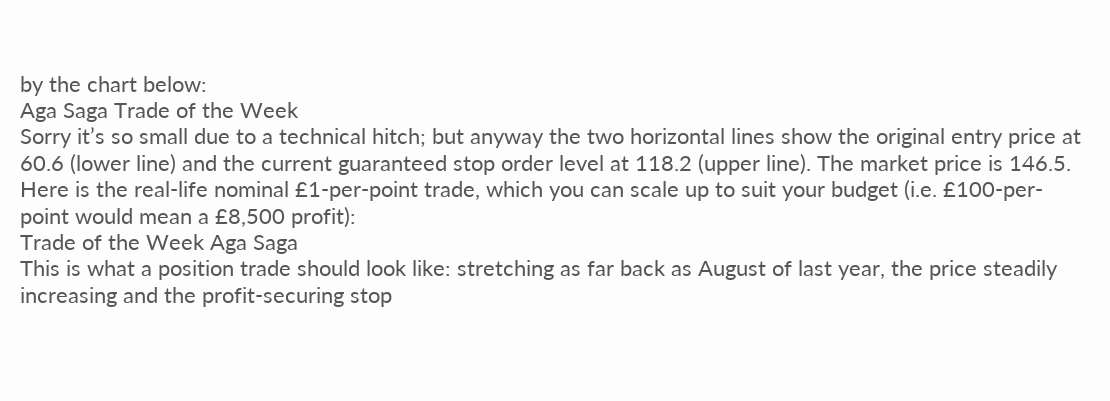by the chart below:
Aga Saga Trade of the Week
Sorry it’s so small due to a technical hitch; but anyway the two horizontal lines show the original entry price at 60.6 (lower line) and the current guaranteed stop order level at 118.2 (upper line). The market price is 146.5.
Here is the real-life nominal £1-per-point trade, which you can scale up to suit your budget (i.e. £100-per-point would mean a £8,500 profit):
Trade of the Week Aga Saga
This is what a position trade should look like: stretching as far back as August of last year, the price steadily increasing and the profit-securing stop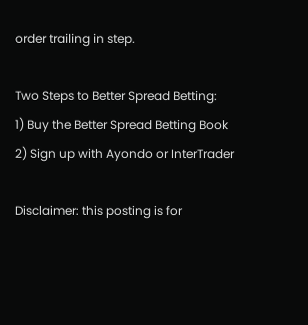order trailing in step.

Two Steps to Better Spread Betting:
1) Buy the Better Spread Betting Book
2) Sign up with Ayondo or InterTrader

Disclaimer: this posting is for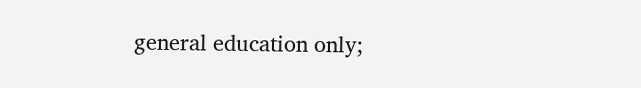general education only;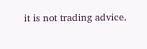it is not trading advice.